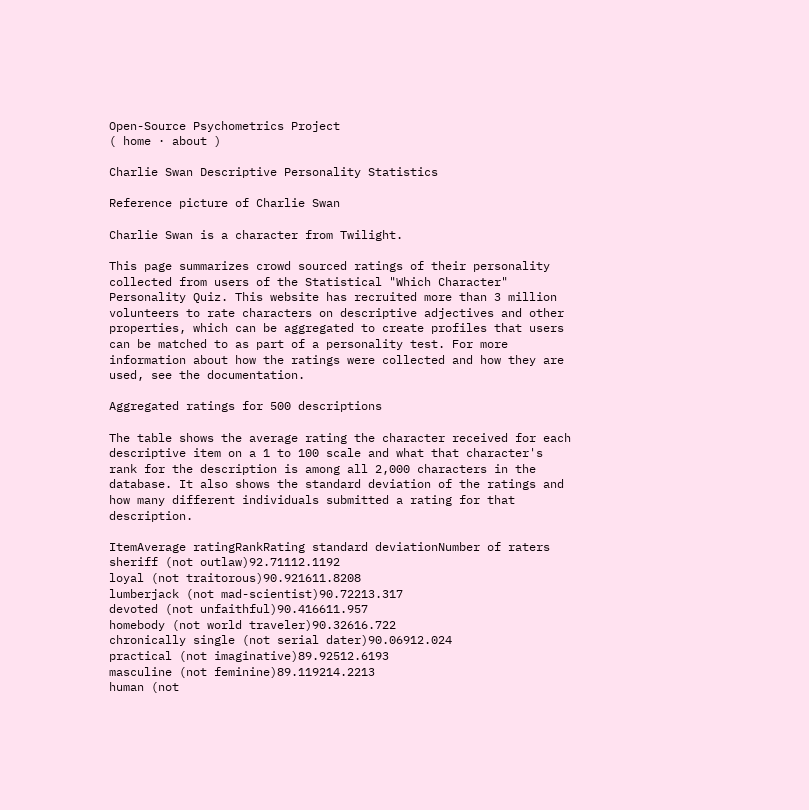Open-Source Psychometrics Project
( home · about )

Charlie Swan Descriptive Personality Statistics

Reference picture of Charlie Swan

Charlie Swan is a character from Twilight.

This page summarizes crowd sourced ratings of their personality collected from users of the Statistical "Which Character" Personality Quiz. This website has recruited more than 3 million volunteers to rate characters on descriptive adjectives and other properties, which can be aggregated to create profiles that users can be matched to as part of a personality test. For more information about how the ratings were collected and how they are used, see the documentation.

Aggregated ratings for 500 descriptions

The table shows the average rating the character received for each descriptive item on a 1 to 100 scale and what that character's rank for the description is among all 2,000 characters in the database. It also shows the standard deviation of the ratings and how many different individuals submitted a rating for that description.

ItemAverage ratingRankRating standard deviationNumber of raters
sheriff (not outlaw)92.71112.1192
loyal (not traitorous)90.921611.8208
lumberjack (not mad-scientist)90.72213.317
devoted (not unfaithful)90.416611.957
homebody (not world traveler)90.32616.722
chronically single (not serial dater)90.06912.024
practical (not imaginative)89.92512.6193
masculine (not feminine)89.119214.2213
human (not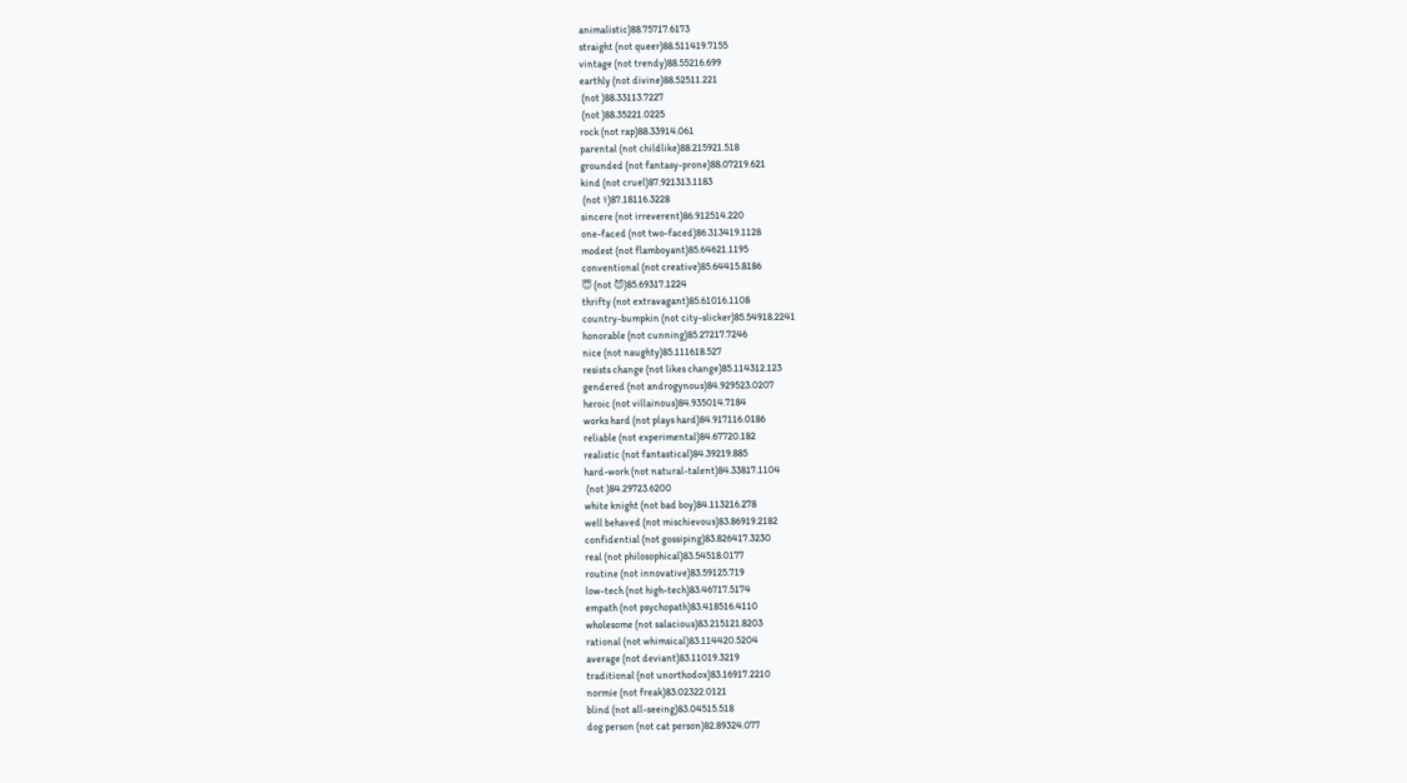animalistic)88.75717.6173
straight (not queer)88.511419.7155
vintage (not trendy)88.55216.699
earthly (not divine)88.52511.221
 (not )88.33113.7227
 (not )88.35221.0225
rock (not rap)88.33914.061
parental (not childlike)88.215921.518
grounded (not fantasy-prone)88.07219.621
kind (not cruel)87.921313.1183
 (not ⚕)87.18116.3228
sincere (not irreverent)86.912514.220
one-faced (not two-faced)86.313419.1128
modest (not flamboyant)85.64621.1195
conventional (not creative)85.64415.8186
😇 (not 😈)85.69317.1224
thrifty (not extravagant)85.61016.1108
country-bumpkin (not city-slicker)85.54918.2241
honorable (not cunning)85.27217.7246
nice (not naughty)85.111618.527
resists change (not likes change)85.114312.123
gendered (not androgynous)84.929523.0207
heroic (not villainous)84.935014.7184
works hard (not plays hard)84.917116.0186
reliable (not experimental)84.67720.182
realistic (not fantastical)84.39219.885
hard-work (not natural-talent)84.33817.1104
 (not )84.29723.6200
white knight (not bad boy)84.113216.278
well behaved (not mischievous)83.86919.2182
confidential (not gossiping)83.826417.3230
real (not philosophical)83.54518.0177
routine (not innovative)83.59125.719
low-tech (not high-tech)83.46717.5174
empath (not psychopath)83.418516.4110
wholesome (not salacious)83.215121.8203
rational (not whimsical)83.114420.5204
average (not deviant)83.11019.3219
traditional (not unorthodox)83.16917.2210
normie (not freak)83.02322.0121
blind (not all-seeing)83.04515.518
dog person (not cat person)82.89324.077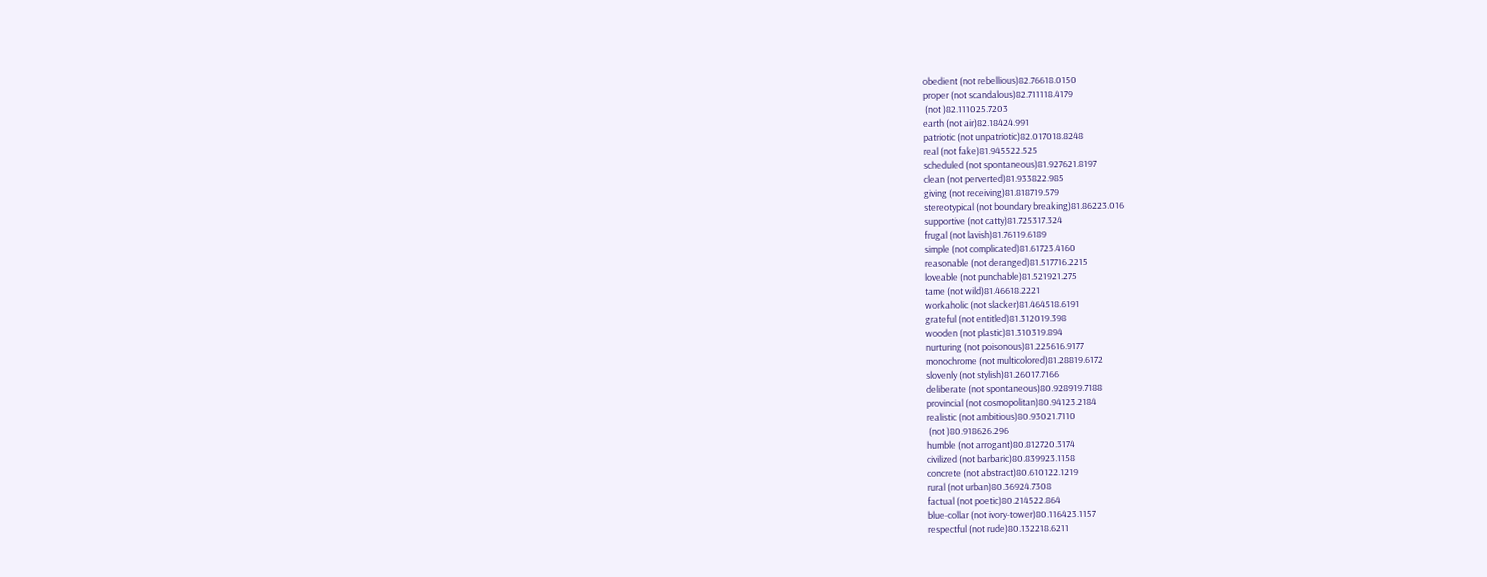obedient (not rebellious)82.76618.0150
proper (not scandalous)82.711118.4179
 (not )82.111025.7203
earth (not air)82.18424.991
patriotic (not unpatriotic)82.017018.8248
real (not fake)81.945522.525
scheduled (not spontaneous)81.927621.8197
clean (not perverted)81.933822.985
giving (not receiving)81.818719.579
stereotypical (not boundary breaking)81.86223.016
supportive (not catty)81.725317.324
frugal (not lavish)81.76119.6189
simple (not complicated)81.61723.4160
reasonable (not deranged)81.517716.2215
loveable (not punchable)81.521921.275
tame (not wild)81.46618.2221
workaholic (not slacker)81.464518.6191
grateful (not entitled)81.312019.398
wooden (not plastic)81.310319.894
nurturing (not poisonous)81.225616.9177
monochrome (not multicolored)81.28819.6172
slovenly (not stylish)81.26017.7166
deliberate (not spontaneous)80.928919.7188
provincial (not cosmopolitan)80.94123.2184
realistic (not ambitious)80.93021.7110
 (not )80.918626.296
humble (not arrogant)80.812720.3174
civilized (not barbaric)80.839923.1158
concrete (not abstract)80.610122.1219
rural (not urban)80.36924.7308
factual (not poetic)80.214522.864
blue-collar (not ivory-tower)80.116423.1157
respectful (not rude)80.132218.6211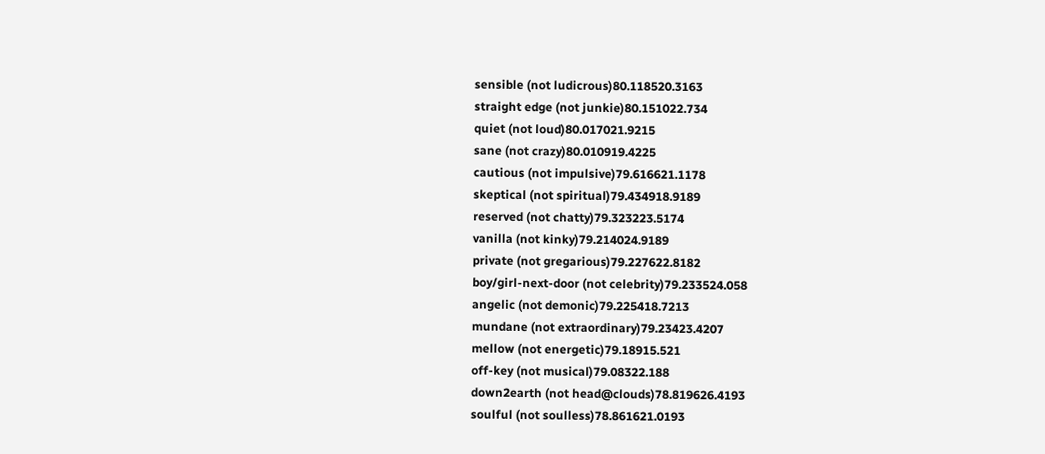sensible (not ludicrous)80.118520.3163
straight edge (not junkie)80.151022.734
quiet (not loud)80.017021.9215
sane (not crazy)80.010919.4225
cautious (not impulsive)79.616621.1178
skeptical (not spiritual)79.434918.9189
reserved (not chatty)79.323223.5174
vanilla (not kinky)79.214024.9189
private (not gregarious)79.227622.8182
boy/girl-next-door (not celebrity)79.233524.058
angelic (not demonic)79.225418.7213
mundane (not extraordinary)79.23423.4207
mellow (not energetic)79.18915.521
off-key (not musical)79.08322.188
down2earth (not head@clouds)78.819626.4193
soulful (not soulless)78.861621.0193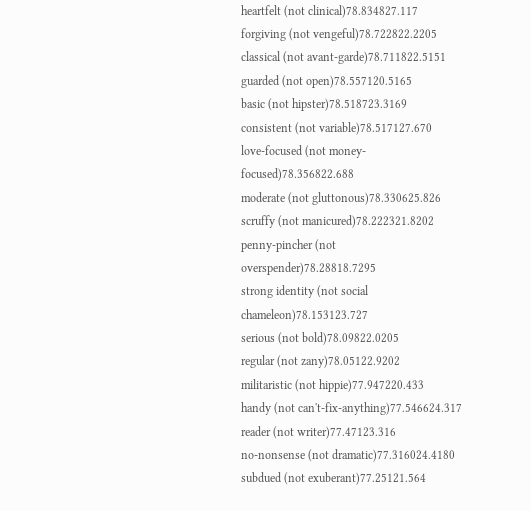heartfelt (not clinical)78.834827.117
forgiving (not vengeful)78.722822.2205
classical (not avant-garde)78.711822.5151
guarded (not open)78.557120.5165
basic (not hipster)78.518723.3169
consistent (not variable)78.517127.670
love-focused (not money-focused)78.356822.688
moderate (not gluttonous)78.330625.826
scruffy (not manicured)78.222321.8202
penny-pincher (not overspender)78.28818.7295
strong identity (not social chameleon)78.153123.727
serious (not bold)78.09822.0205
regular (not zany)78.05122.9202
militaristic (not hippie)77.947220.433
handy (not can't-fix-anything)77.546624.317
reader (not writer)77.47123.316
no-nonsense (not dramatic)77.316024.4180
subdued (not exuberant)77.25121.564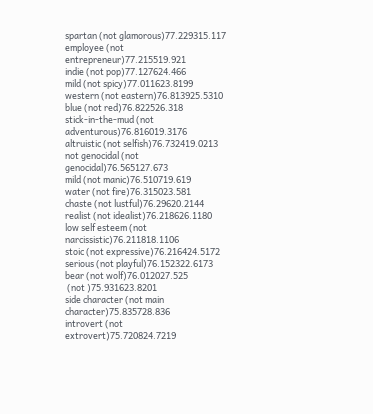spartan (not glamorous)77.229315.117
employee (not entrepreneur)77.215519.921
indie (not pop)77.127624.466
mild (not spicy)77.011623.8199
western (not eastern)76.813925.5310
blue (not red)76.822526.318
stick-in-the-mud (not adventurous)76.816019.3176
altruistic (not selfish)76.732419.0213
not genocidal (not genocidal)76.565127.673
mild (not manic)76.510719.619
water (not fire)76.315023.581
chaste (not lustful)76.29620.2144
realist (not idealist)76.218626.1180
low self esteem (not narcissistic)76.211818.1106
stoic (not expressive)76.216424.5172
serious (not playful)76.152322.6173
bear (not wolf)76.012027.525
 (not )75.931623.8201
side character (not main character)75.835728.836
introvert (not extrovert)75.720824.7219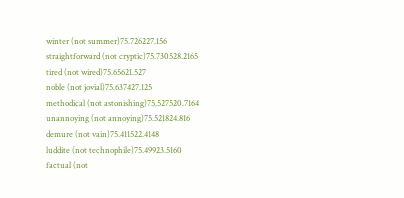winter (not summer)75.726227.156
straightforward (not cryptic)75.730528.2165
tired (not wired)75.65621.527
noble (not jovial)75.637427.125
methodical (not astonishing)75.527520.7164
unannoying (not annoying)75.521824.816
demure (not vain)75.411522.4148
luddite (not technophile)75.49923.5160
factual (not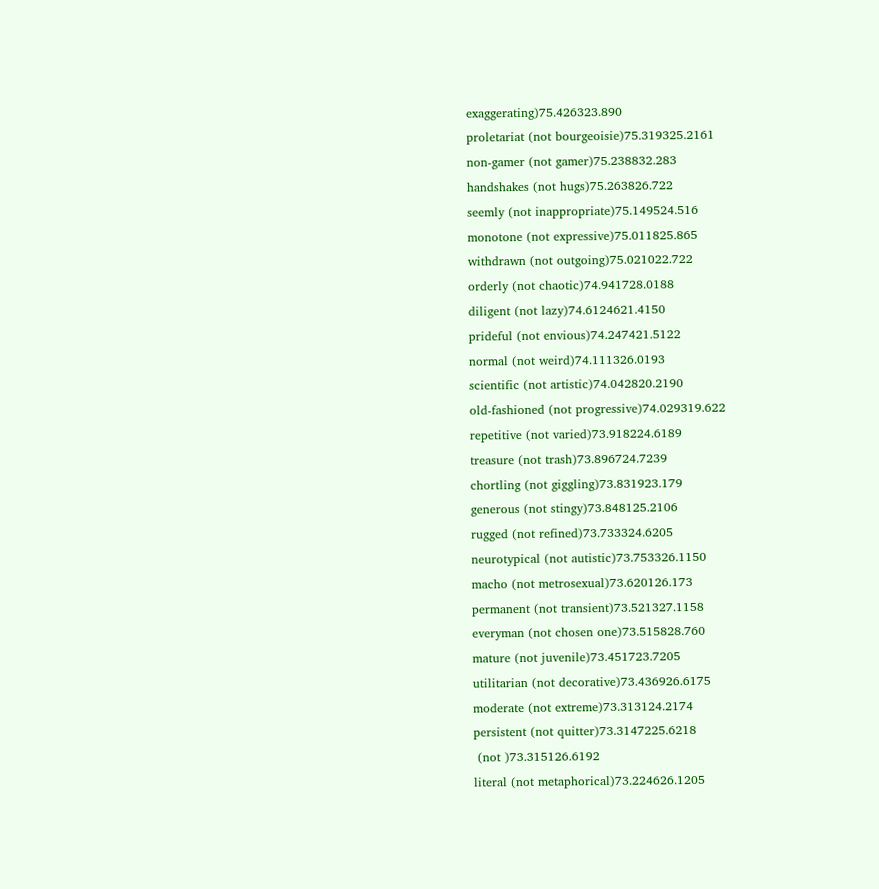exaggerating)75.426323.890
proletariat (not bourgeoisie)75.319325.2161
non-gamer (not gamer)75.238832.283
handshakes (not hugs)75.263826.722
seemly (not inappropriate)75.149524.516
monotone (not expressive)75.011825.865
withdrawn (not outgoing)75.021022.722
orderly (not chaotic)74.941728.0188
diligent (not lazy)74.6124621.4150
prideful (not envious)74.247421.5122
normal (not weird)74.111326.0193
scientific (not artistic)74.042820.2190
old-fashioned (not progressive)74.029319.622
repetitive (not varied)73.918224.6189
treasure (not trash)73.896724.7239
chortling (not giggling)73.831923.179
generous (not stingy)73.848125.2106
rugged (not refined)73.733324.6205
neurotypical (not autistic)73.753326.1150
macho (not metrosexual)73.620126.173
permanent (not transient)73.521327.1158
everyman (not chosen one)73.515828.760
mature (not juvenile)73.451723.7205
utilitarian (not decorative)73.436926.6175
moderate (not extreme)73.313124.2174
persistent (not quitter)73.3147225.6218
 (not )73.315126.6192
literal (not metaphorical)73.224626.1205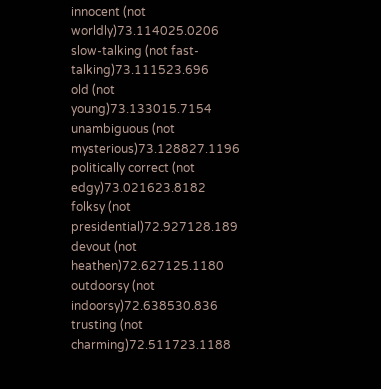innocent (not worldly)73.114025.0206
slow-talking (not fast-talking)73.111523.696
old (not young)73.133015.7154
unambiguous (not mysterious)73.128827.1196
politically correct (not edgy)73.021623.8182
folksy (not presidential)72.927128.189
devout (not heathen)72.627125.1180
outdoorsy (not indoorsy)72.638530.836
trusting (not charming)72.511723.1188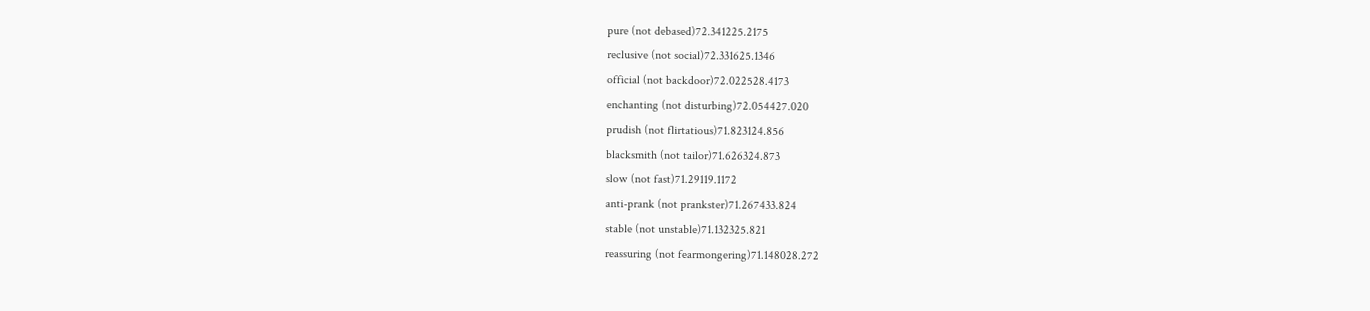pure (not debased)72.341225.2175
reclusive (not social)72.331625.1346
official (not backdoor)72.022528.4173
enchanting (not disturbing)72.054427.020
prudish (not flirtatious)71.823124.856
blacksmith (not tailor)71.626324.873
slow (not fast)71.29119.1172
anti-prank (not prankster)71.267433.824
stable (not unstable)71.132325.821
reassuring (not fearmongering)71.148028.272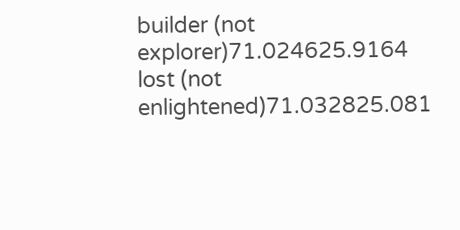builder (not explorer)71.024625.9164
lost (not enlightened)71.032825.081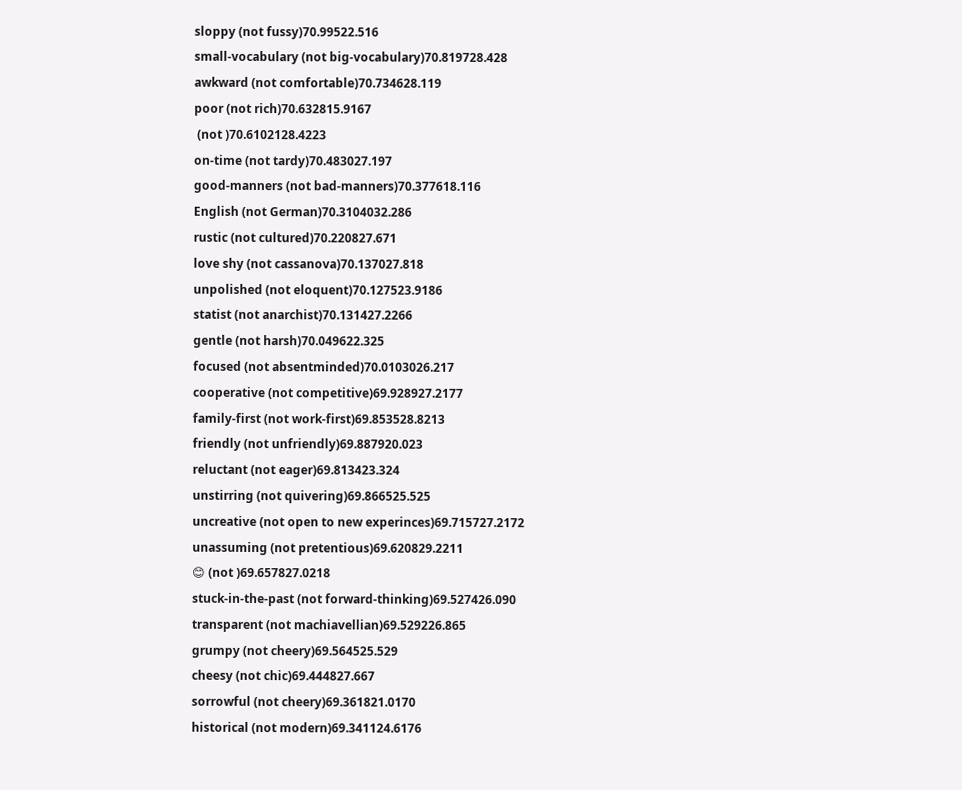sloppy (not fussy)70.99522.516
small-vocabulary (not big-vocabulary)70.819728.428
awkward (not comfortable)70.734628.119
poor (not rich)70.632815.9167
 (not )70.6102128.4223
on-time (not tardy)70.483027.197
good-manners (not bad-manners)70.377618.116
English (not German)70.3104032.286
rustic (not cultured)70.220827.671
love shy (not cassanova)70.137027.818
unpolished (not eloquent)70.127523.9186
statist (not anarchist)70.131427.2266
gentle (not harsh)70.049622.325
focused (not absentminded)70.0103026.217
cooperative (not competitive)69.928927.2177
family-first (not work-first)69.853528.8213
friendly (not unfriendly)69.887920.023
reluctant (not eager)69.813423.324
unstirring (not quivering)69.866525.525
uncreative (not open to new experinces)69.715727.2172
unassuming (not pretentious)69.620829.2211
😊 (not )69.657827.0218
stuck-in-the-past (not forward-thinking)69.527426.090
transparent (not machiavellian)69.529226.865
grumpy (not cheery)69.564525.529
cheesy (not chic)69.444827.667
sorrowful (not cheery)69.361821.0170
historical (not modern)69.341124.6176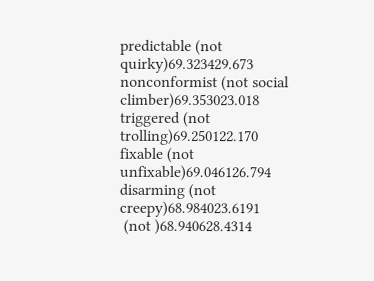predictable (not quirky)69.323429.673
nonconformist (not social climber)69.353023.018
triggered (not trolling)69.250122.170
fixable (not unfixable)69.046126.794
disarming (not creepy)68.984023.6191
 (not )68.940628.4314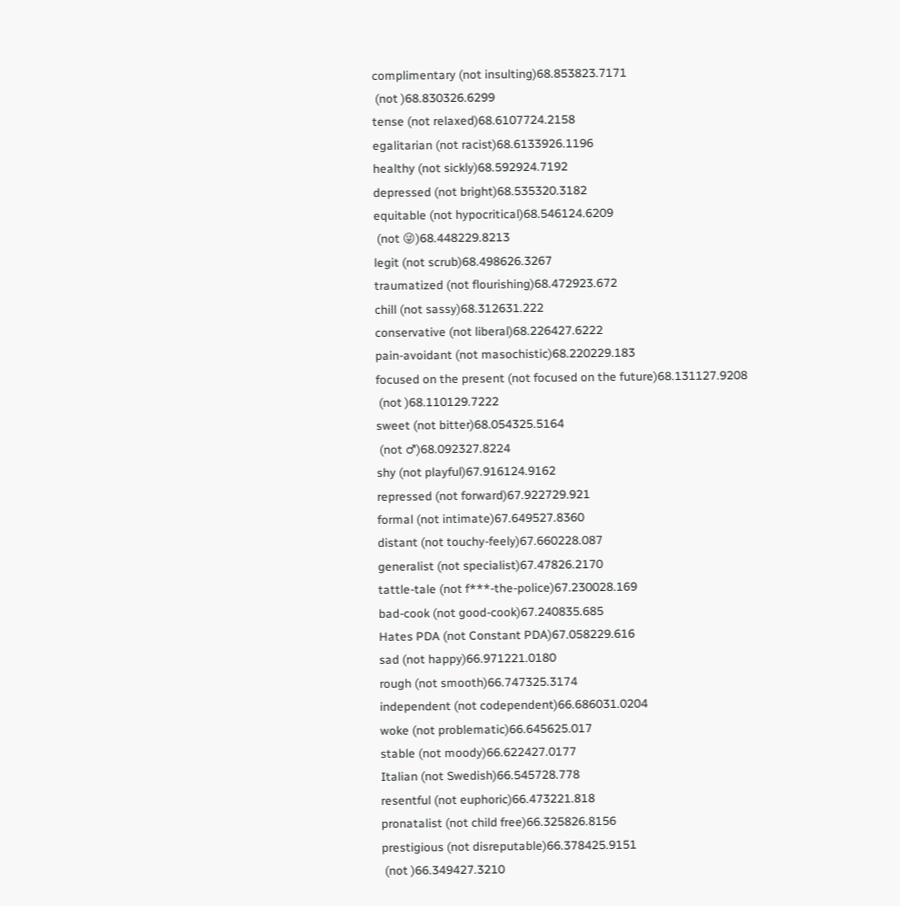complimentary (not insulting)68.853823.7171
 (not )68.830326.6299
tense (not relaxed)68.6107724.2158
egalitarian (not racist)68.6133926.1196
healthy (not sickly)68.592924.7192
depressed (not bright)68.535320.3182
equitable (not hypocritical)68.546124.6209
 (not 😜)68.448229.8213
legit (not scrub)68.498626.3267
traumatized (not flourishing)68.472923.672
chill (not sassy)68.312631.222
conservative (not liberal)68.226427.6222
pain-avoidant (not masochistic)68.220229.183
focused on the present (not focused on the future)68.131127.9208
 (not )68.110129.7222
sweet (not bitter)68.054325.5164
 (not ♂)68.092327.8224
shy (not playful)67.916124.9162
repressed (not forward)67.922729.921
formal (not intimate)67.649527.8360
distant (not touchy-feely)67.660228.087
generalist (not specialist)67.47826.2170
tattle-tale (not f***-the-police)67.230028.169
bad-cook (not good-cook)67.240835.685
Hates PDA (not Constant PDA)67.058229.616
sad (not happy)66.971221.0180
rough (not smooth)66.747325.3174
independent (not codependent)66.686031.0204
woke (not problematic)66.645625.017
stable (not moody)66.622427.0177
Italian (not Swedish)66.545728.778
resentful (not euphoric)66.473221.818
pronatalist (not child free)66.325826.8156
prestigious (not disreputable)66.378425.9151
 (not )66.349427.3210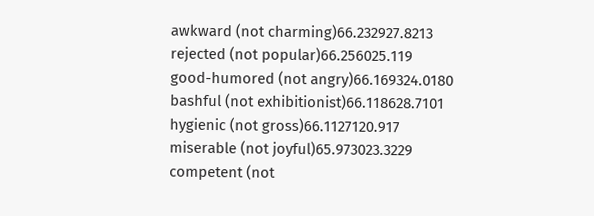awkward (not charming)66.232927.8213
rejected (not popular)66.256025.119
good-humored (not angry)66.169324.0180
bashful (not exhibitionist)66.118628.7101
hygienic (not gross)66.1127120.917
miserable (not joyful)65.973023.3229
competent (not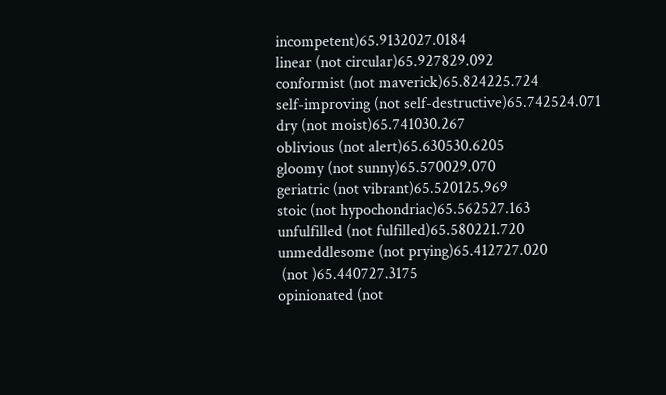incompetent)65.9132027.0184
linear (not circular)65.927829.092
conformist (not maverick)65.824225.724
self-improving (not self-destructive)65.742524.071
dry (not moist)65.741030.267
oblivious (not alert)65.630530.6205
gloomy (not sunny)65.570029.070
geriatric (not vibrant)65.520125.969
stoic (not hypochondriac)65.562527.163
unfulfilled (not fulfilled)65.580221.720
unmeddlesome (not prying)65.412727.020
 (not )65.440727.3175
opinionated (not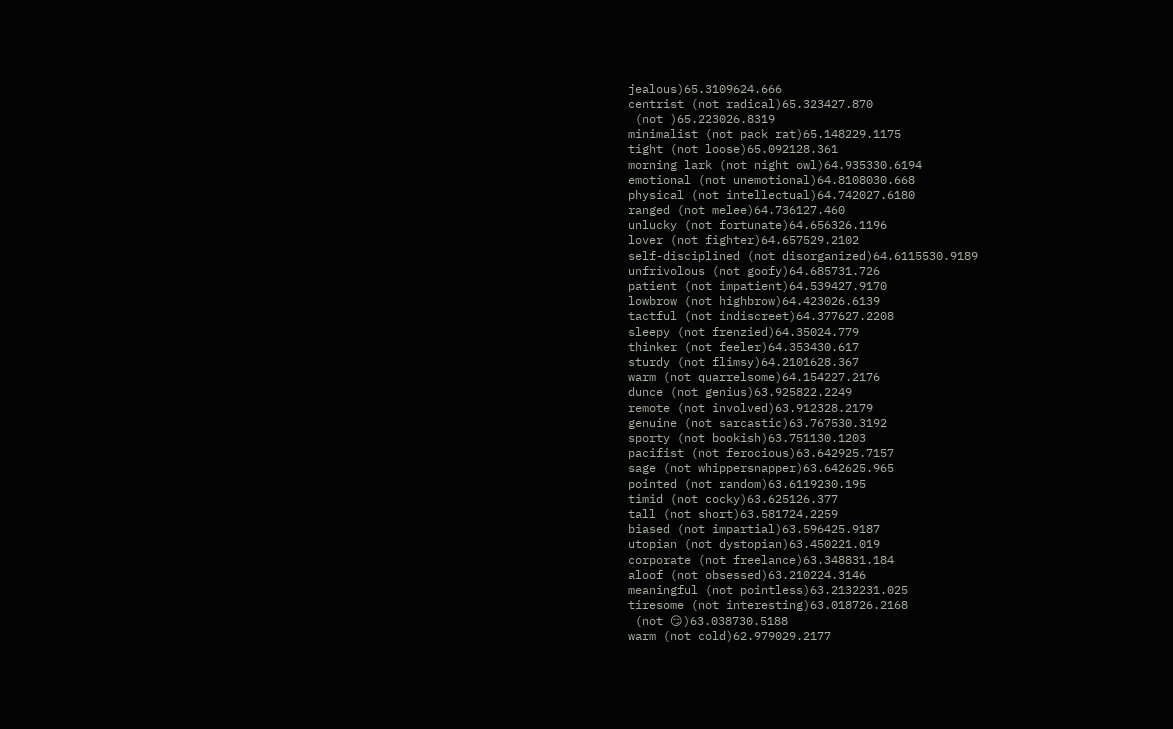jealous)65.3109624.666
centrist (not radical)65.323427.870
 (not )65.223026.8319
minimalist (not pack rat)65.148229.1175
tight (not loose)65.092128.361
morning lark (not night owl)64.935330.6194
emotional (not unemotional)64.8108030.668
physical (not intellectual)64.742027.6180
ranged (not melee)64.736127.460
unlucky (not fortunate)64.656326.1196
lover (not fighter)64.657529.2102
self-disciplined (not disorganized)64.6115530.9189
unfrivolous (not goofy)64.685731.726
patient (not impatient)64.539427.9170
lowbrow (not highbrow)64.423026.6139
tactful (not indiscreet)64.377627.2208
sleepy (not frenzied)64.35024.779
thinker (not feeler)64.353430.617
sturdy (not flimsy)64.2101628.367
warm (not quarrelsome)64.154227.2176
dunce (not genius)63.925822.2249
remote (not involved)63.912328.2179
genuine (not sarcastic)63.767530.3192
sporty (not bookish)63.751130.1203
pacifist (not ferocious)63.642925.7157
sage (not whippersnapper)63.642625.965
pointed (not random)63.6119230.195
timid (not cocky)63.625126.377
tall (not short)63.581724.2259
biased (not impartial)63.596425.9187
utopian (not dystopian)63.450221.019
corporate (not freelance)63.348831.184
aloof (not obsessed)63.210224.3146
meaningful (not pointless)63.2132231.025
tiresome (not interesting)63.018726.2168
 (not 😏)63.038730.5188
warm (not cold)62.979029.2177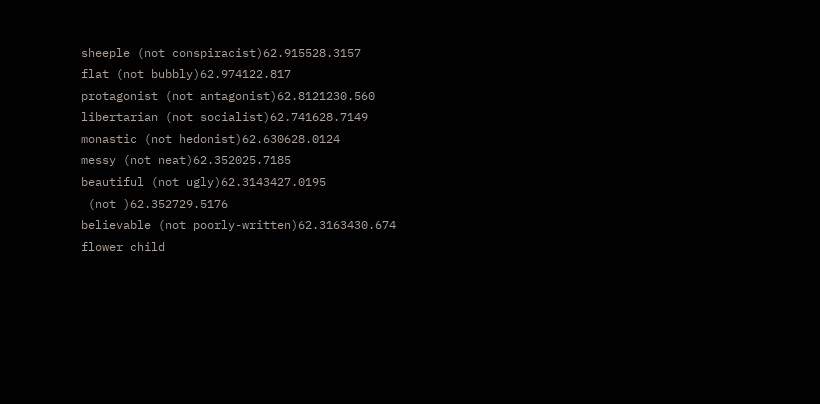sheeple (not conspiracist)62.915528.3157
flat (not bubbly)62.974122.817
protagonist (not antagonist)62.8121230.560
libertarian (not socialist)62.741628.7149
monastic (not hedonist)62.630628.0124
messy (not neat)62.352025.7185
beautiful (not ugly)62.3143427.0195
 (not )62.352729.5176
believable (not poorly-written)62.3163430.674
flower child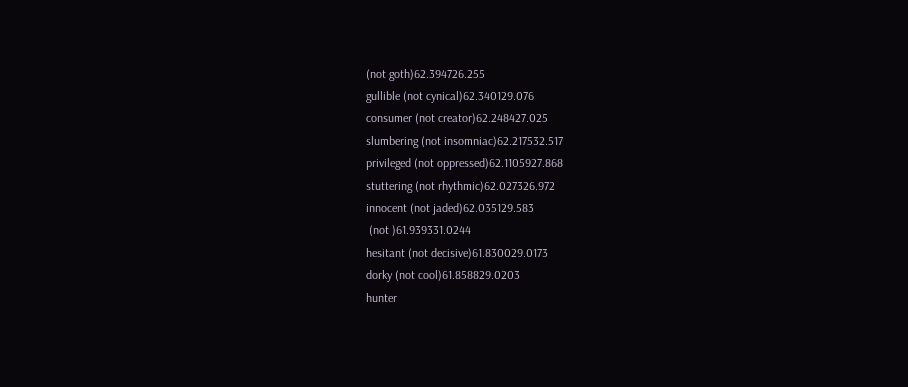(not goth)62.394726.255
gullible (not cynical)62.340129.076
consumer (not creator)62.248427.025
slumbering (not insomniac)62.217532.517
privileged (not oppressed)62.1105927.868
stuttering (not rhythmic)62.027326.972
innocent (not jaded)62.035129.583
 (not )61.939331.0244
hesitant (not decisive)61.830029.0173
dorky (not cool)61.858829.0203
hunter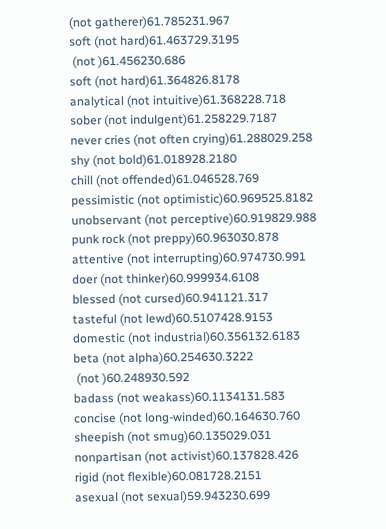(not gatherer)61.785231.967
soft (not hard)61.463729.3195
 (not )61.456230.686
soft (not hard)61.364826.8178
analytical (not intuitive)61.368228.718
sober (not indulgent)61.258229.7187
never cries (not often crying)61.288029.258
shy (not bold)61.018928.2180
chill (not offended)61.046528.769
pessimistic (not optimistic)60.969525.8182
unobservant (not perceptive)60.919829.988
punk rock (not preppy)60.963030.878
attentive (not interrupting)60.974730.991
doer (not thinker)60.999934.6108
blessed (not cursed)60.941121.317
tasteful (not lewd)60.5107428.9153
domestic (not industrial)60.356132.6183
beta (not alpha)60.254630.3222
 (not )60.248930.592
badass (not weakass)60.1134131.583
concise (not long-winded)60.164630.760
sheepish (not smug)60.135029.031
nonpartisan (not activist)60.137828.426
rigid (not flexible)60.081728.2151
asexual (not sexual)59.943230.699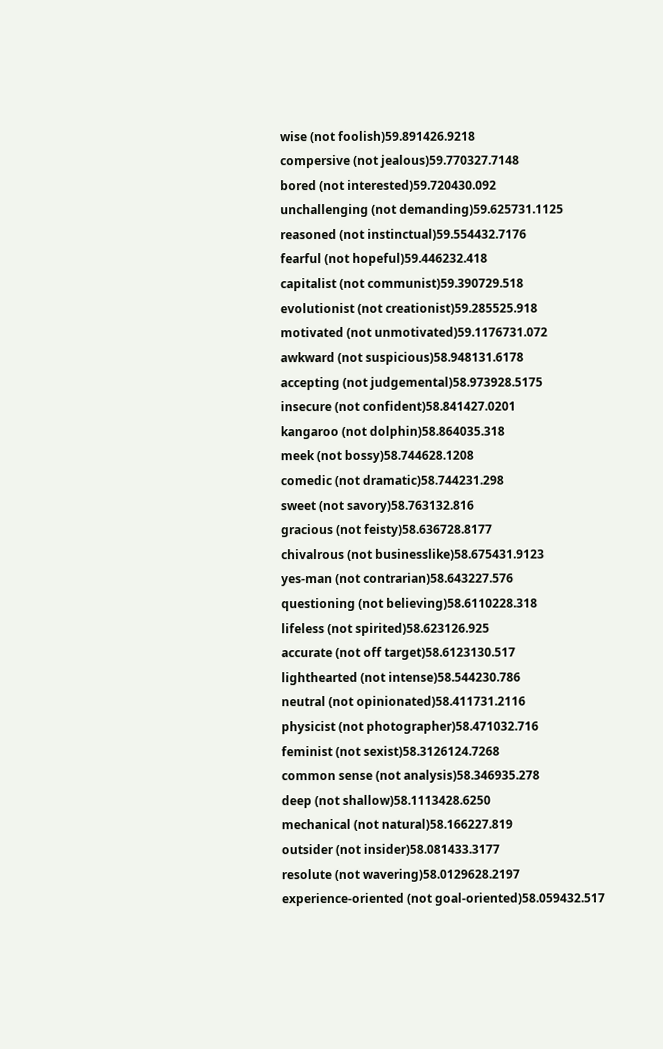wise (not foolish)59.891426.9218
compersive (not jealous)59.770327.7148
bored (not interested)59.720430.092
unchallenging (not demanding)59.625731.1125
reasoned (not instinctual)59.554432.7176
fearful (not hopeful)59.446232.418
capitalist (not communist)59.390729.518
evolutionist (not creationist)59.285525.918
motivated (not unmotivated)59.1176731.072
awkward (not suspicious)58.948131.6178
accepting (not judgemental)58.973928.5175
insecure (not confident)58.841427.0201
kangaroo (not dolphin)58.864035.318
meek (not bossy)58.744628.1208
comedic (not dramatic)58.744231.298
sweet (not savory)58.763132.816
gracious (not feisty)58.636728.8177
chivalrous (not businesslike)58.675431.9123
yes-man (not contrarian)58.643227.576
questioning (not believing)58.6110228.318
lifeless (not spirited)58.623126.925
accurate (not off target)58.6123130.517
lighthearted (not intense)58.544230.786
neutral (not opinionated)58.411731.2116
physicist (not photographer)58.471032.716
feminist (not sexist)58.3126124.7268
common sense (not analysis)58.346935.278
deep (not shallow)58.1113428.6250
mechanical (not natural)58.166227.819
outsider (not insider)58.081433.3177
resolute (not wavering)58.0129628.2197
experience-oriented (not goal-oriented)58.059432.517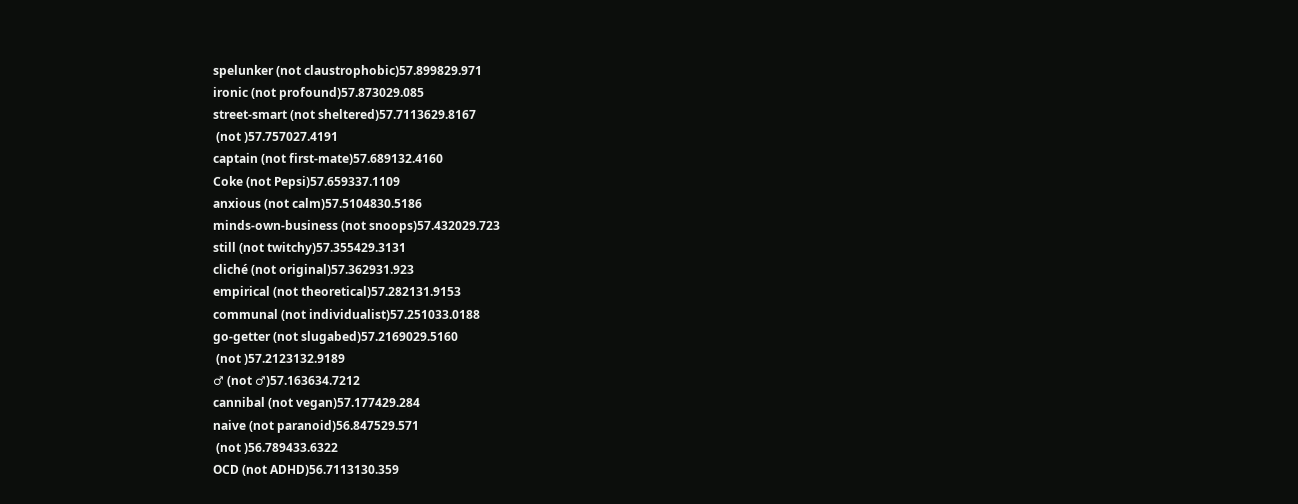spelunker (not claustrophobic)57.899829.971
ironic (not profound)57.873029.085
street-smart (not sheltered)57.7113629.8167
 (not )57.757027.4191
captain (not first-mate)57.689132.4160
Coke (not Pepsi)57.659337.1109
anxious (not calm)57.5104830.5186
minds-own-business (not snoops)57.432029.723
still (not twitchy)57.355429.3131
cliché (not original)57.362931.923
empirical (not theoretical)57.282131.9153
communal (not individualist)57.251033.0188
go-getter (not slugabed)57.2169029.5160
 (not )57.2123132.9189
♂ (not ♂)57.163634.7212
cannibal (not vegan)57.177429.284
naive (not paranoid)56.847529.571
 (not )56.789433.6322
OCD (not ADHD)56.7113130.359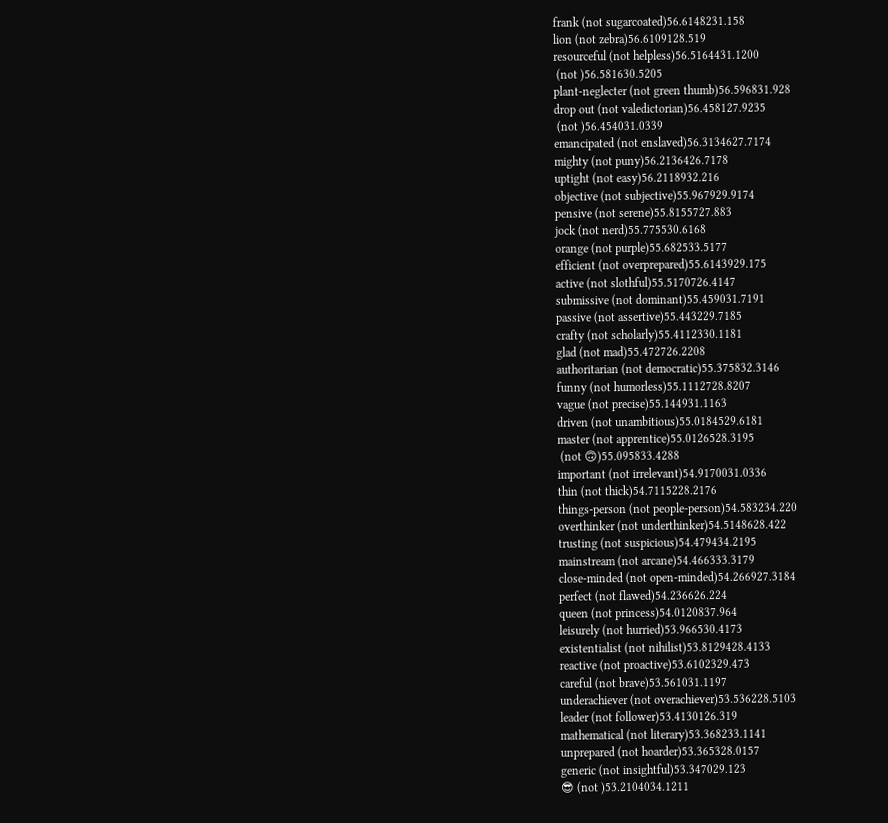frank (not sugarcoated)56.6148231.158
lion (not zebra)56.6109128.519
resourceful (not helpless)56.5164431.1200
 (not )56.581630.5205
plant-neglecter (not green thumb)56.596831.928
drop out (not valedictorian)56.458127.9235
 (not )56.454031.0339
emancipated (not enslaved)56.3134627.7174
mighty (not puny)56.2136426.7178
uptight (not easy)56.2118932.216
objective (not subjective)55.967929.9174
pensive (not serene)55.8155727.883
jock (not nerd)55.775530.6168
orange (not purple)55.682533.5177
efficient (not overprepared)55.6143929.175
active (not slothful)55.5170726.4147
submissive (not dominant)55.459031.7191
passive (not assertive)55.443229.7185
crafty (not scholarly)55.4112330.1181
glad (not mad)55.472726.2208
authoritarian (not democratic)55.375832.3146
funny (not humorless)55.1112728.8207
vague (not precise)55.144931.1163
driven (not unambitious)55.0184529.6181
master (not apprentice)55.0126528.3195
 (not 🙃)55.095833.4288
important (not irrelevant)54.9170031.0336
thin (not thick)54.7115228.2176
things-person (not people-person)54.583234.220
overthinker (not underthinker)54.5148628.422
trusting (not suspicious)54.479434.2195
mainstream (not arcane)54.466333.3179
close-minded (not open-minded)54.266927.3184
perfect (not flawed)54.236626.224
queen (not princess)54.0120837.964
leisurely (not hurried)53.966530.4173
existentialist (not nihilist)53.8129428.4133
reactive (not proactive)53.6102329.473
careful (not brave)53.561031.1197
underachiever (not overachiever)53.536228.5103
leader (not follower)53.4130126.319
mathematical (not literary)53.368233.1141
unprepared (not hoarder)53.365328.0157
generic (not insightful)53.347029.123
😎 (not )53.2104034.1211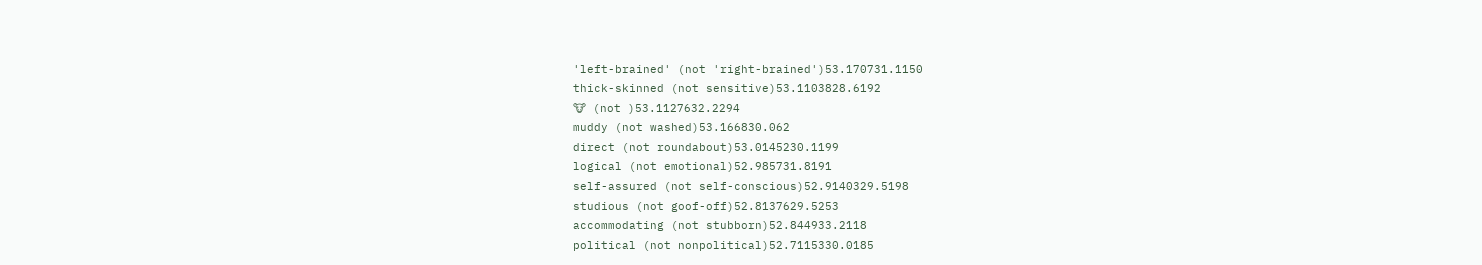'left-brained' (not 'right-brained')53.170731.1150
thick-skinned (not sensitive)53.1103828.6192
🐮 (not )53.1127632.2294
muddy (not washed)53.166830.062
direct (not roundabout)53.0145230.1199
logical (not emotional)52.985731.8191
self-assured (not self-conscious)52.9140329.5198
studious (not goof-off)52.8137629.5253
accommodating (not stubborn)52.844933.2118
political (not nonpolitical)52.7115330.0185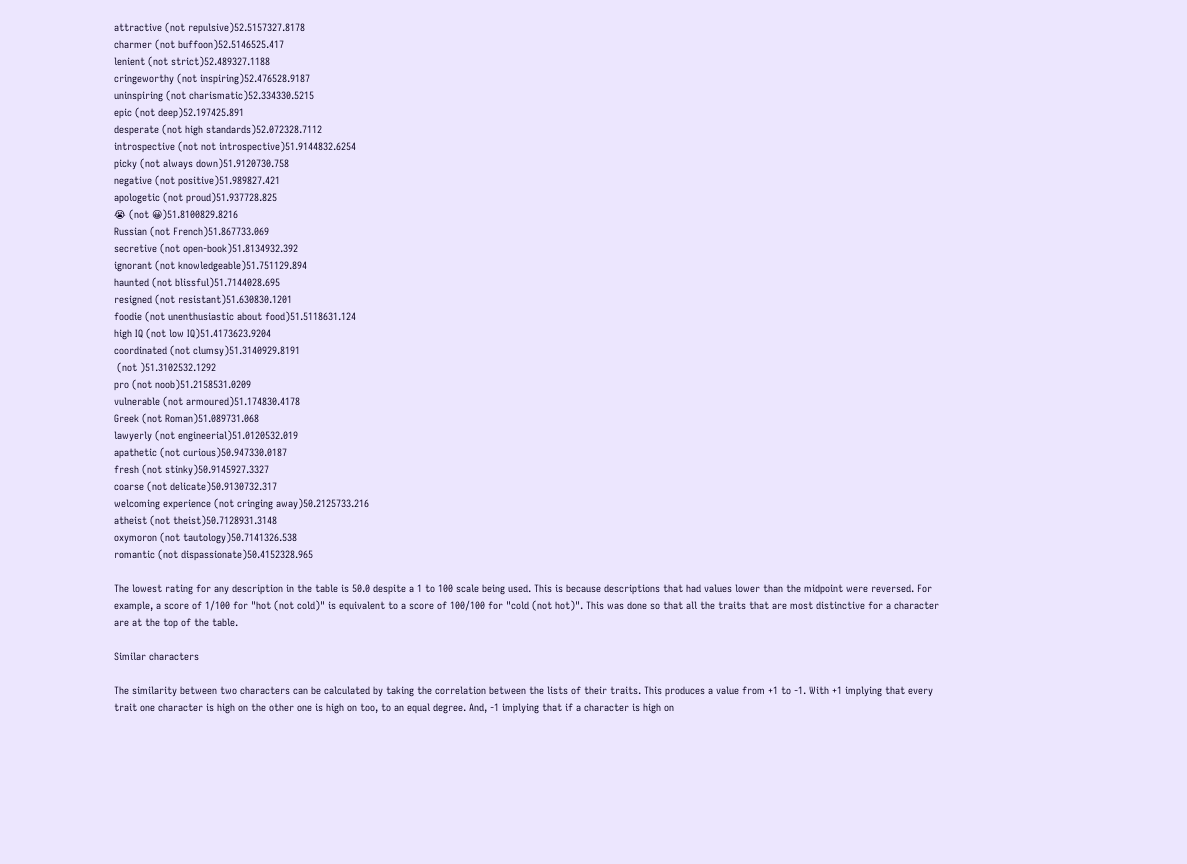attractive (not repulsive)52.5157327.8178
charmer (not buffoon)52.5146525.417
lenient (not strict)52.489327.1188
cringeworthy (not inspiring)52.476528.9187
uninspiring (not charismatic)52.334330.5215
epic (not deep)52.197425.891
desperate (not high standards)52.072328.7112
introspective (not not introspective)51.9144832.6254
picky (not always down)51.9120730.758
negative (not positive)51.989827.421
apologetic (not proud)51.937728.825
😭 (not 😀)51.8100829.8216
Russian (not French)51.867733.069
secretive (not open-book)51.8134932.392
ignorant (not knowledgeable)51.751129.894
haunted (not blissful)51.7144028.695
resigned (not resistant)51.630830.1201
foodie (not unenthusiastic about food)51.5118631.124
high IQ (not low IQ)51.4173623.9204
coordinated (not clumsy)51.3140929.8191
 (not )51.3102532.1292
pro (not noob)51.2158531.0209
vulnerable (not armoured)51.174830.4178
Greek (not Roman)51.089731.068
lawyerly (not engineerial)51.0120532.019
apathetic (not curious)50.947330.0187
fresh (not stinky)50.9145927.3327
coarse (not delicate)50.9130732.317
welcoming experience (not cringing away)50.2125733.216
atheist (not theist)50.7128931.3148
oxymoron (not tautology)50.7141326.538
romantic (not dispassionate)50.4152328.965

The lowest rating for any description in the table is 50.0 despite a 1 to 100 scale being used. This is because descriptions that had values lower than the midpoint were reversed. For example, a score of 1/100 for "hot (not cold)" is equivalent to a score of 100/100 for "cold (not hot)". This was done so that all the traits that are most distinctive for a character are at the top of the table.

Similar characters

The similarity between two characters can be calculated by taking the correlation between the lists of their traits. This produces a value from +1 to -1. With +1 implying that every trait one character is high on the other one is high on too, to an equal degree. And, -1 implying that if a character is high on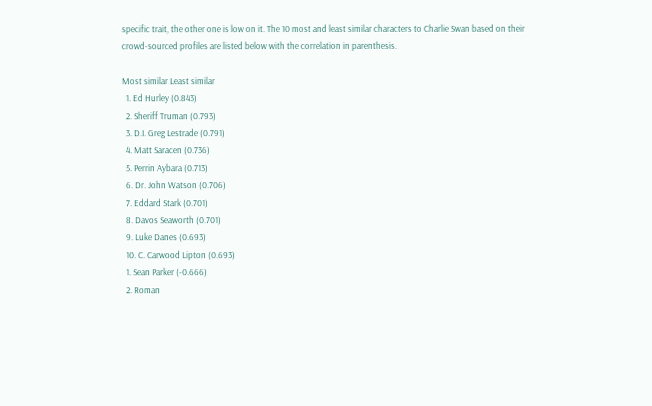specific trait, the other one is low on it. The 10 most and least similar characters to Charlie Swan based on their crowd-sourced profiles are listed below with the correlation in parenthesis.

Most similar Least similar
  1. Ed Hurley (0.843)
  2. Sheriff Truman (0.793)
  3. D.I. Greg Lestrade (0.791)
  4. Matt Saracen (0.736)
  5. Perrin Aybara (0.713)
  6. Dr. John Watson (0.706)
  7. Eddard Stark (0.701)
  8. Davos Seaworth (0.701)
  9. Luke Danes (0.693)
  10. C. Carwood Lipton (0.693)
  1. Sean Parker (-0.666)
  2. Roman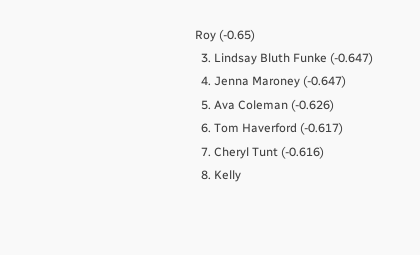Roy (-0.65)
  3. Lindsay Bluth Funke (-0.647)
  4. Jenna Maroney (-0.647)
  5. Ava Coleman (-0.626)
  6. Tom Haverford (-0.617)
  7. Cheryl Tunt (-0.616)
  8. Kelly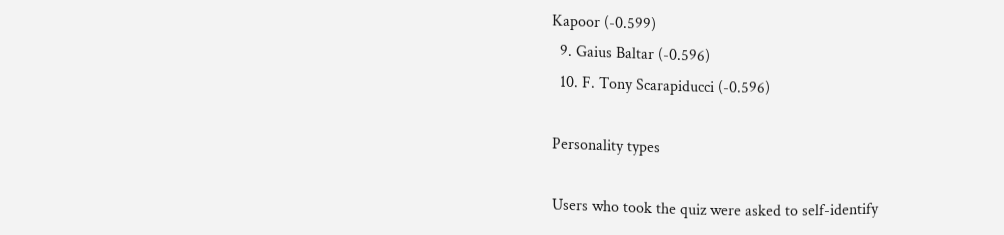Kapoor (-0.599)
  9. Gaius Baltar (-0.596)
  10. F. Tony Scarapiducci (-0.596)

Personality types

Users who took the quiz were asked to self-identify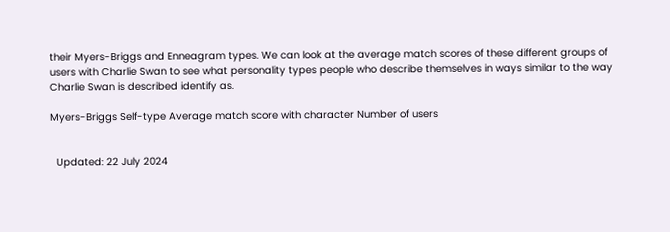their Myers-Briggs and Enneagram types. We can look at the average match scores of these different groups of users with Charlie Swan to see what personality types people who describe themselves in ways similar to the way Charlie Swan is described identify as.

Myers-Briggs Self-type Average match score with character Number of users


  Updated: 22 July 2024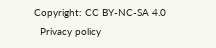Copyright: CC BY-NC-SA 4.0
  Privacy policy